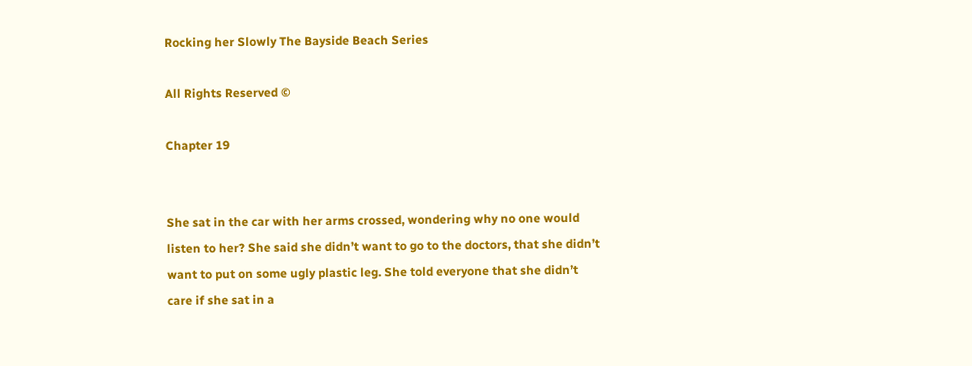Rocking her Slowly The Bayside Beach Series

All Rights Reserved ©

Chapter 19


She sat in the car with her arms crossed, wondering why no one would listen to her? She said she didn’t want to go to the doctors, that she didn’t want to put on some ugly plastic leg. She told everyone that she didn’t care if she sat in a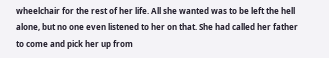wheelchair for the rest of her life. All she wanted was to be left the hell alone, but no one even listened to her on that. She had called her father to come and pick her up from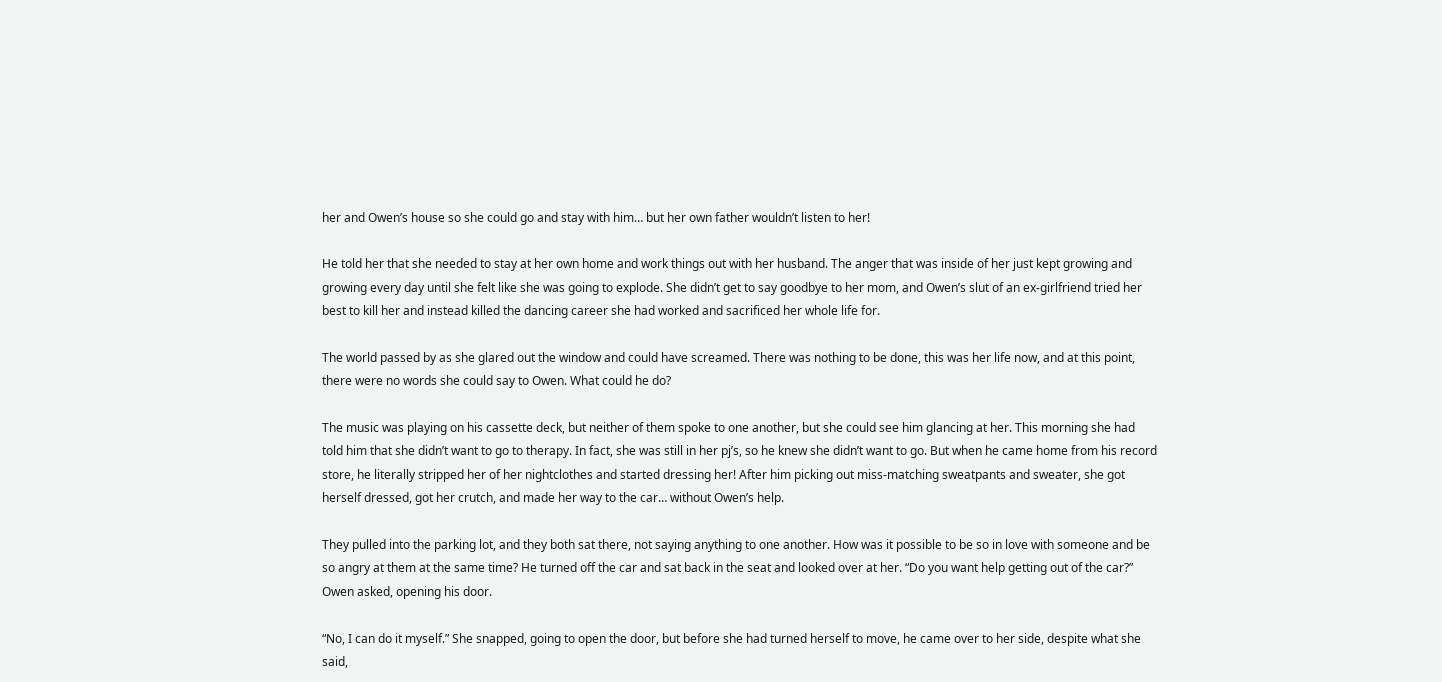her and Owen’s house so she could go and stay with him… but her own father wouldn’t listen to her!

He told her that she needed to stay at her own home and work things out with her husband. The anger that was inside of her just kept growing and growing every day until she felt like she was going to explode. She didn’t get to say goodbye to her mom, and Owen’s slut of an ex-girlfriend tried her best to kill her and instead killed the dancing career she had worked and sacrificed her whole life for.

The world passed by as she glared out the window and could have screamed. There was nothing to be done, this was her life now, and at this point, there were no words she could say to Owen. What could he do?

The music was playing on his cassette deck, but neither of them spoke to one another, but she could see him glancing at her. This morning she had told him that she didn’t want to go to therapy. In fact, she was still in her pj’s, so he knew she didn’t want to go. But when he came home from his record store, he literally stripped her of her nightclothes and started dressing her! After him picking out miss-matching sweatpants and sweater, she got herself dressed, got her crutch, and made her way to the car… without Owen’s help.

They pulled into the parking lot, and they both sat there, not saying anything to one another. How was it possible to be so in love with someone and be so angry at them at the same time? He turned off the car and sat back in the seat and looked over at her. “Do you want help getting out of the car?” Owen asked, opening his door.

“No, I can do it myself.” She snapped, going to open the door, but before she had turned herself to move, he came over to her side, despite what she said,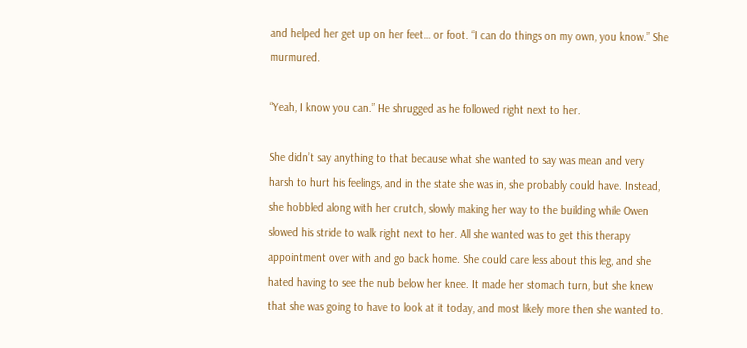and helped her get up on her feet… or foot. “I can do things on my own, you know.” She murmured.

“Yeah, I know you can.” He shrugged as he followed right next to her.

She didn’t say anything to that because what she wanted to say was mean and very harsh to hurt his feelings, and in the state she was in, she probably could have. Instead, she hobbled along with her crutch, slowly making her way to the building while Owen slowed his stride to walk right next to her. All she wanted was to get this therapy appointment over with and go back home. She could care less about this leg, and she hated having to see the nub below her knee. It made her stomach turn, but she knew that she was going to have to look at it today, and most likely more then she wanted to.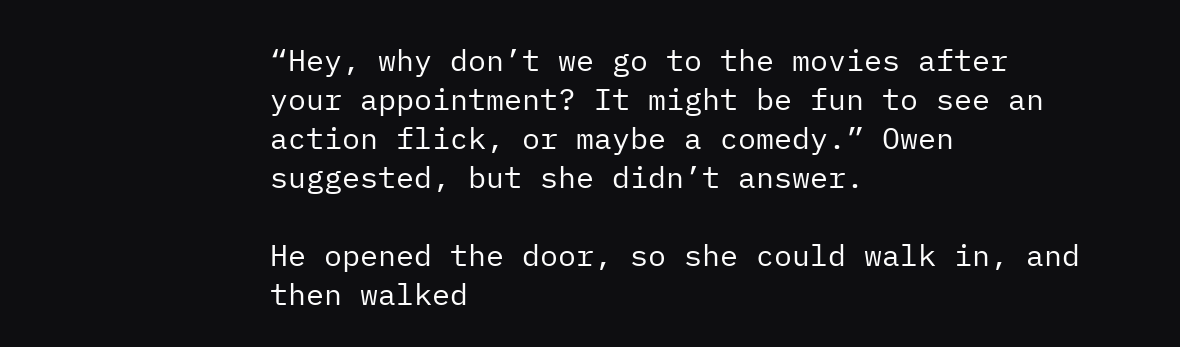“Hey, why don’t we go to the movies after your appointment? It might be fun to see an action flick, or maybe a comedy.” Owen suggested, but she didn’t answer.

He opened the door, so she could walk in, and then walked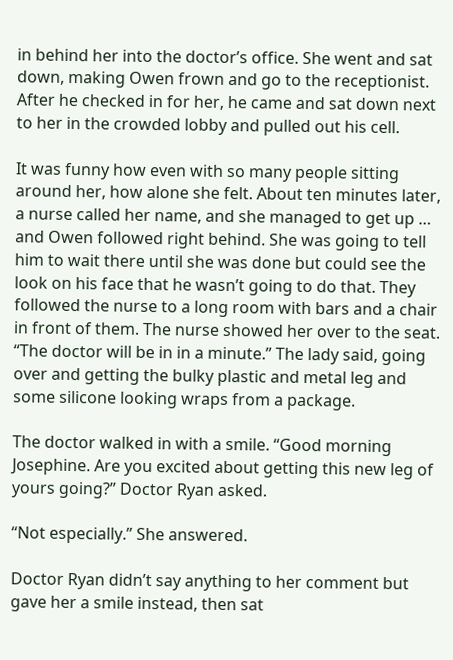in behind her into the doctor’s office. She went and sat down, making Owen frown and go to the receptionist. After he checked in for her, he came and sat down next to her in the crowded lobby and pulled out his cell.

It was funny how even with so many people sitting around her, how alone she felt. About ten minutes later, a nurse called her name, and she managed to get up … and Owen followed right behind. She was going to tell him to wait there until she was done but could see the look on his face that he wasn’t going to do that. They followed the nurse to a long room with bars and a chair in front of them. The nurse showed her over to the seat. “The doctor will be in in a minute.” The lady said, going over and getting the bulky plastic and metal leg and some silicone looking wraps from a package.

The doctor walked in with a smile. “Good morning Josephine. Are you excited about getting this new leg of yours going?” Doctor Ryan asked.

“Not especially.” She answered.

Doctor Ryan didn’t say anything to her comment but gave her a smile instead, then sat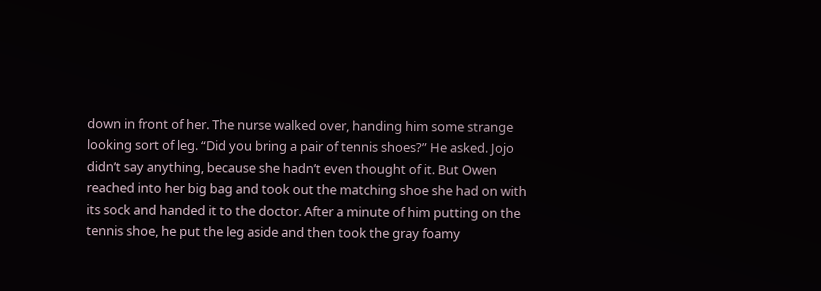down in front of her. The nurse walked over, handing him some strange looking sort of leg. “Did you bring a pair of tennis shoes?” He asked. Jojo didn’t say anything, because she hadn’t even thought of it. But Owen reached into her big bag and took out the matching shoe she had on with its sock and handed it to the doctor. After a minute of him putting on the tennis shoe, he put the leg aside and then took the gray foamy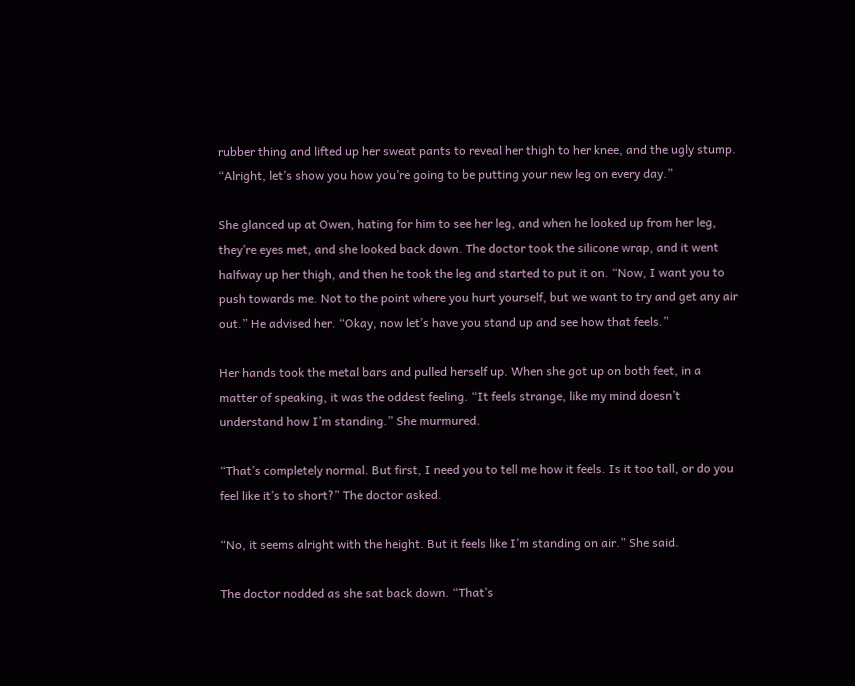rubber thing and lifted up her sweat pants to reveal her thigh to her knee, and the ugly stump. “Alright, let’s show you how you’re going to be putting your new leg on every day.”

She glanced up at Owen, hating for him to see her leg, and when he looked up from her leg, they’re eyes met, and she looked back down. The doctor took the silicone wrap, and it went halfway up her thigh, and then he took the leg and started to put it on. “Now, I want you to push towards me. Not to the point where you hurt yourself, but we want to try and get any air out.” He advised her. “Okay, now let’s have you stand up and see how that feels.”

Her hands took the metal bars and pulled herself up. When she got up on both feet, in a matter of speaking, it was the oddest feeling. “It feels strange, like my mind doesn’t understand how I’m standing.” She murmured.

“That’s completely normal. But first, I need you to tell me how it feels. Is it too tall, or do you feel like it’s to short?” The doctor asked.

“No, it seems alright with the height. But it feels like I’m standing on air.” She said.

The doctor nodded as she sat back down. “That’s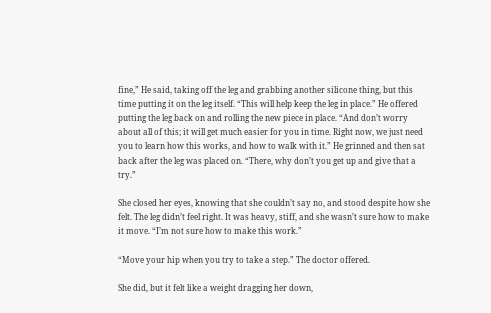fine,” He said, taking off the leg and grabbing another silicone thing, but this time putting it on the leg itself. “This will help keep the leg in place.” He offered putting the leg back on and rolling the new piece in place. “And don’t worry about all of this; it will get much easier for you in time. Right now, we just need you to learn how this works, and how to walk with it.” He grinned and then sat back after the leg was placed on. “There, why don’t you get up and give that a try.”

She closed her eyes, knowing that she couldn’t say no, and stood despite how she felt. The leg didn’t feel right. It was heavy, stiff, and she wasn’t sure how to make it move. “I’m not sure how to make this work.”

“Move your hip when you try to take a step.” The doctor offered.

She did, but it felt like a weight dragging her down,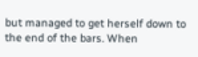but managed to get herself down to the end of the bars. When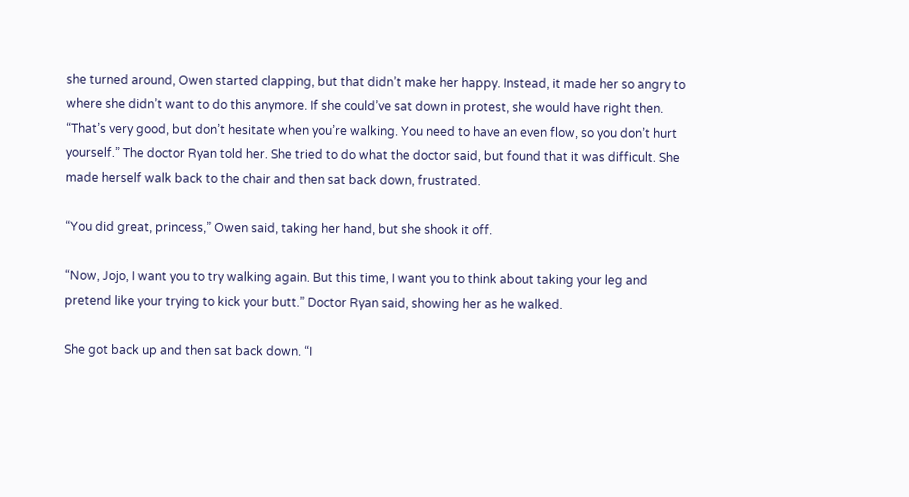she turned around, Owen started clapping, but that didn’t make her happy. Instead, it made her so angry to where she didn’t want to do this anymore. If she could’ve sat down in protest, she would have right then. “That’s very good, but don’t hesitate when you’re walking. You need to have an even flow, so you don’t hurt yourself.” The doctor Ryan told her. She tried to do what the doctor said, but found that it was difficult. She made herself walk back to the chair and then sat back down, frustrated.

“You did great, princess,” Owen said, taking her hand, but she shook it off.

“Now, Jojo, I want you to try walking again. But this time, I want you to think about taking your leg and pretend like your trying to kick your butt.” Doctor Ryan said, showing her as he walked.

She got back up and then sat back down. “I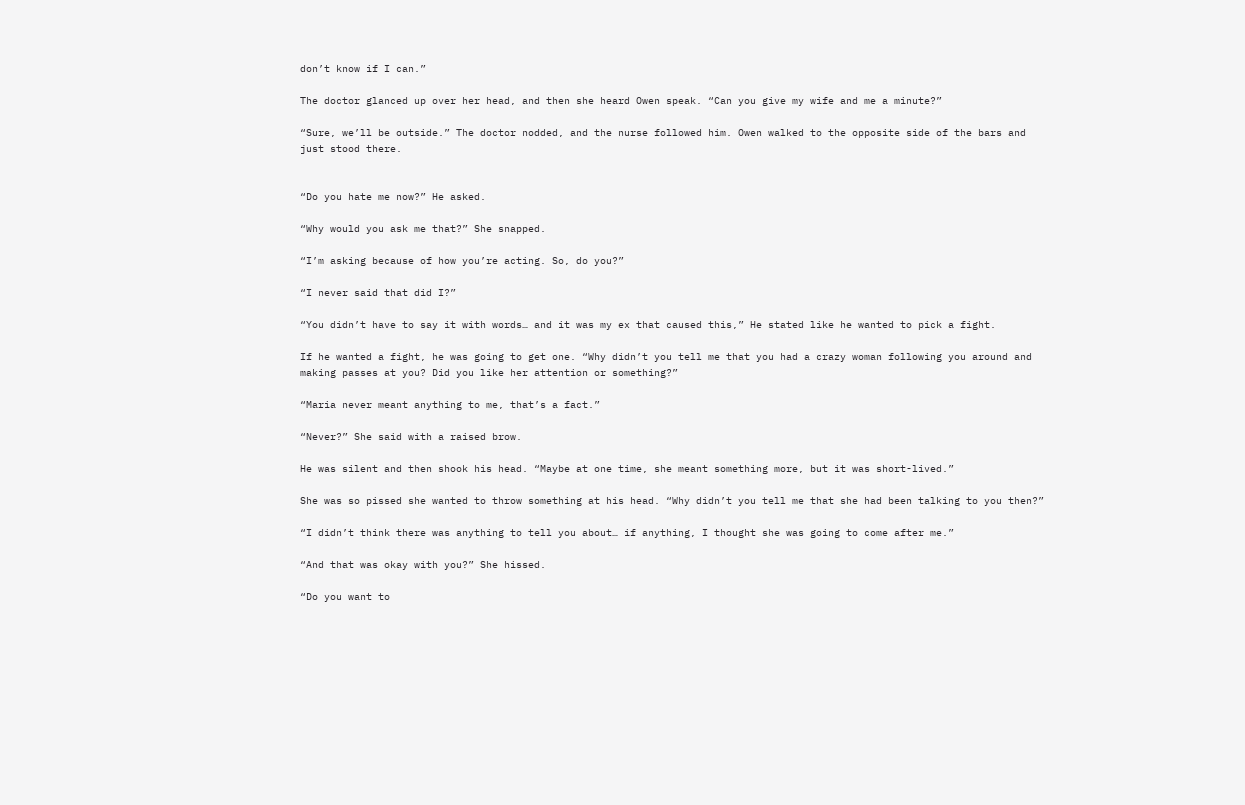don’t know if I can.”

The doctor glanced up over her head, and then she heard Owen speak. “Can you give my wife and me a minute?”

“Sure, we’ll be outside.” The doctor nodded, and the nurse followed him. Owen walked to the opposite side of the bars and just stood there.


“Do you hate me now?” He asked.

“Why would you ask me that?” She snapped.

“I’m asking because of how you’re acting. So, do you?”

“I never said that did I?”

“You didn’t have to say it with words… and it was my ex that caused this,” He stated like he wanted to pick a fight.

If he wanted a fight, he was going to get one. “Why didn’t you tell me that you had a crazy woman following you around and making passes at you? Did you like her attention or something?”

“Maria never meant anything to me, that’s a fact.”

“Never?” She said with a raised brow.

He was silent and then shook his head. “Maybe at one time, she meant something more, but it was short-lived.”

She was so pissed she wanted to throw something at his head. “Why didn’t you tell me that she had been talking to you then?”

“I didn’t think there was anything to tell you about… if anything, I thought she was going to come after me.”

“And that was okay with you?” She hissed.

“Do you want to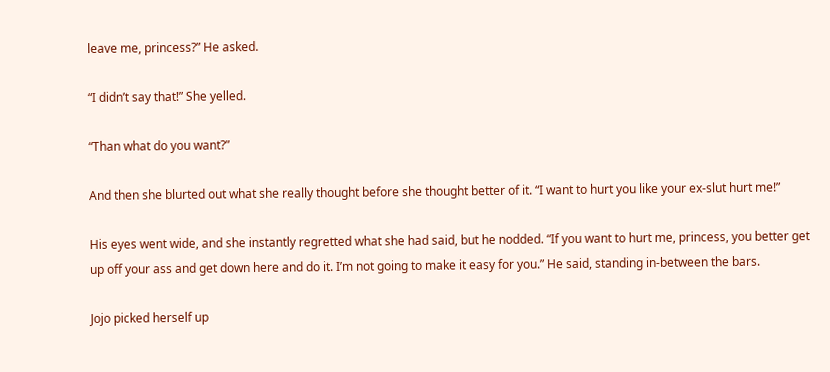leave me, princess?” He asked.

“I didn’t say that!” She yelled.

“Than what do you want?”

And then she blurted out what she really thought before she thought better of it. “I want to hurt you like your ex-slut hurt me!”

His eyes went wide, and she instantly regretted what she had said, but he nodded. “If you want to hurt me, princess, you better get up off your ass and get down here and do it. I’m not going to make it easy for you.” He said, standing in-between the bars.

Jojo picked herself up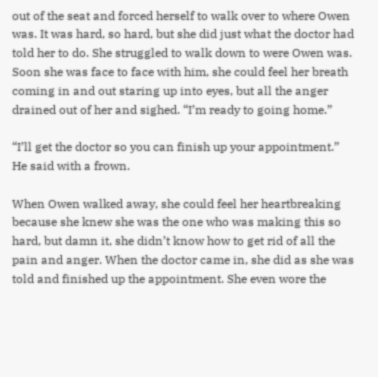out of the seat and forced herself to walk over to where Owen was. It was hard, so hard, but she did just what the doctor had told her to do. She struggled to walk down to were Owen was. Soon she was face to face with him, she could feel her breath coming in and out staring up into eyes, but all the anger drained out of her and sighed. “I’m ready to going home.”

“I’ll get the doctor so you can finish up your appointment.” He said with a frown.

When Owen walked away, she could feel her heartbreaking because she knew she was the one who was making this so hard, but damn it, she didn’t know how to get rid of all the pain and anger. When the doctor came in, she did as she was told and finished up the appointment. She even wore the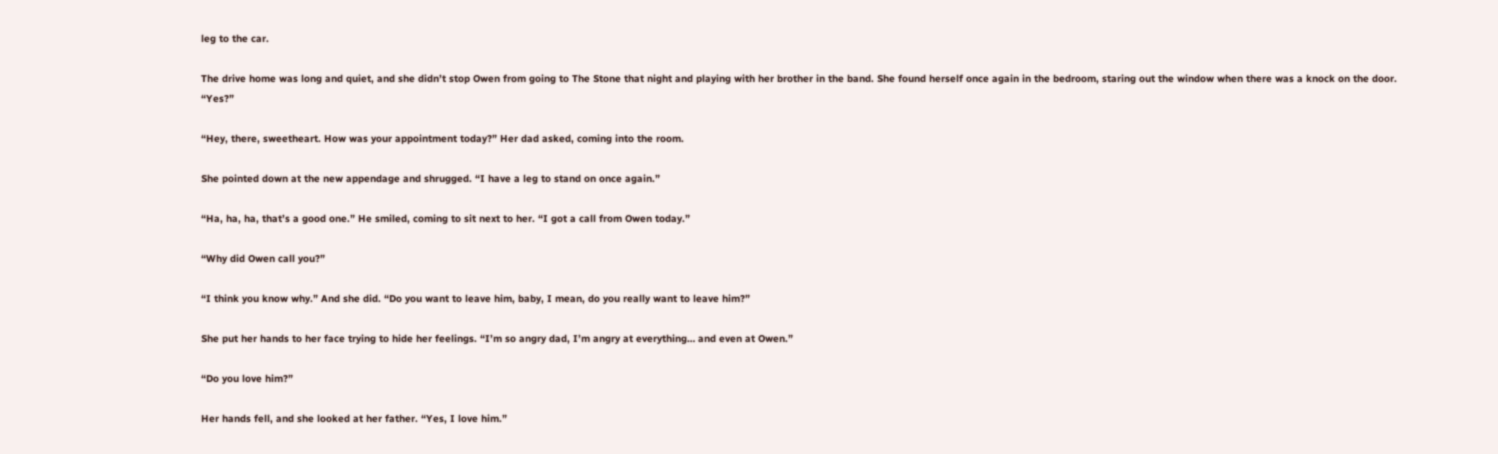leg to the car.

The drive home was long and quiet, and she didn’t stop Owen from going to The Stone that night and playing with her brother in the band. She found herself once again in the bedroom, staring out the window when there was a knock on the door. “Yes?”

“Hey, there, sweetheart. How was your appointment today?” Her dad asked, coming into the room.

She pointed down at the new appendage and shrugged. “I have a leg to stand on once again.”

“Ha, ha, ha, that’s a good one.” He smiled, coming to sit next to her. “I got a call from Owen today.”

“Why did Owen call you?”

“I think you know why.” And she did. “Do you want to leave him, baby, I mean, do you really want to leave him?”

She put her hands to her face trying to hide her feelings. “I’m so angry dad, I’m angry at everything… and even at Owen.”

“Do you love him?”

Her hands fell, and she looked at her father. “Yes, I love him.”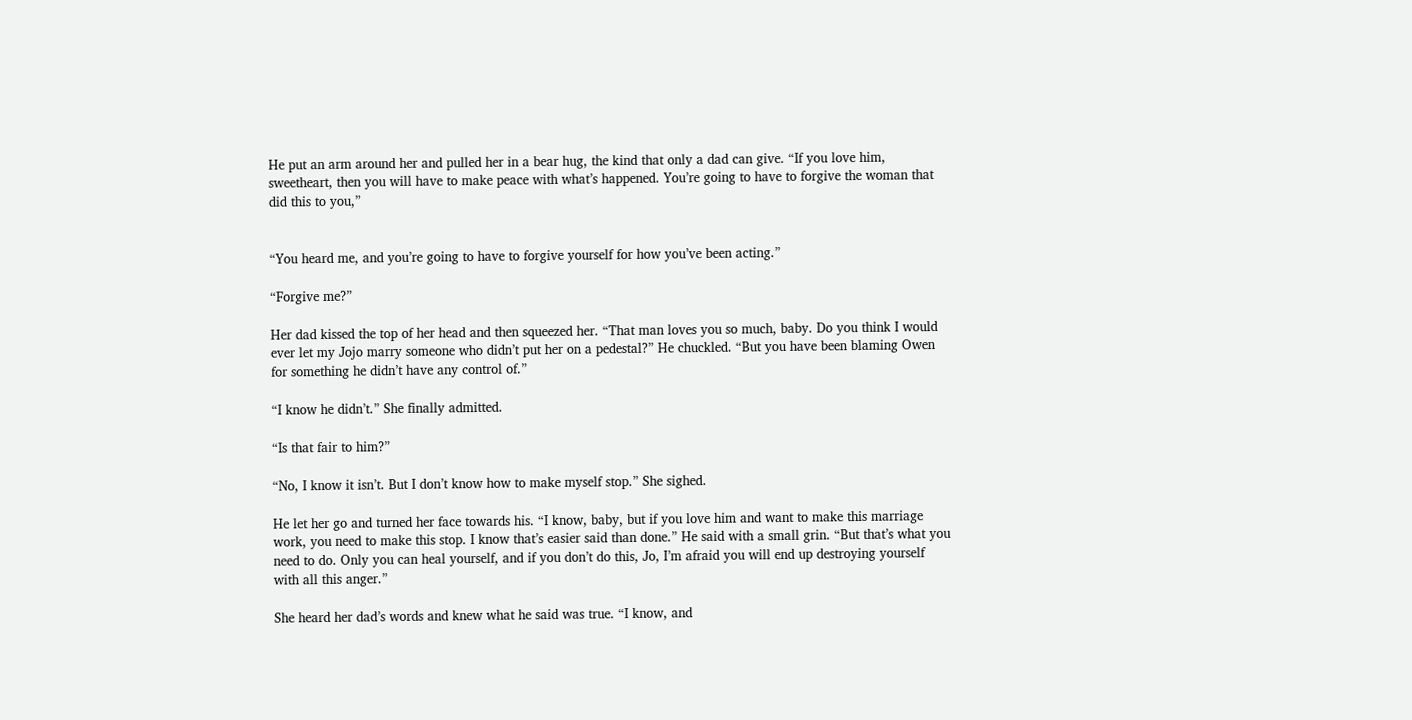He put an arm around her and pulled her in a bear hug, the kind that only a dad can give. “If you love him, sweetheart, then you will have to make peace with what’s happened. You’re going to have to forgive the woman that did this to you,”


“You heard me, and you’re going to have to forgive yourself for how you’ve been acting.”

“Forgive me?”

Her dad kissed the top of her head and then squeezed her. “That man loves you so much, baby. Do you think I would ever let my Jojo marry someone who didn’t put her on a pedestal?” He chuckled. “But you have been blaming Owen for something he didn’t have any control of.”

“I know he didn’t.” She finally admitted.

“Is that fair to him?”

“No, I know it isn’t. But I don’t know how to make myself stop.” She sighed.

He let her go and turned her face towards his. “I know, baby, but if you love him and want to make this marriage work, you need to make this stop. I know that’s easier said than done.” He said with a small grin. “But that’s what you need to do. Only you can heal yourself, and if you don’t do this, Jo, I’m afraid you will end up destroying yourself with all this anger.”

She heard her dad’s words and knew what he said was true. “I know, and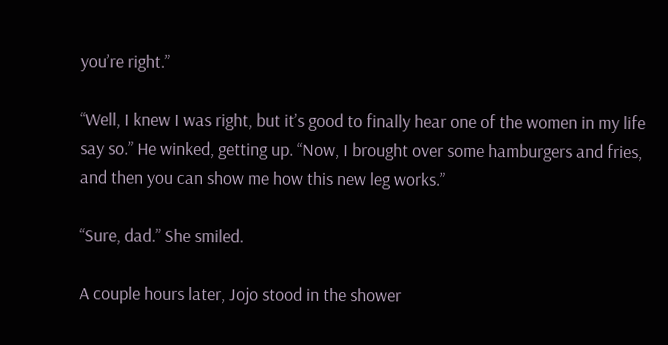you’re right.”

“Well, I knew I was right, but it’s good to finally hear one of the women in my life say so.” He winked, getting up. “Now, I brought over some hamburgers and fries, and then you can show me how this new leg works.”

“Sure, dad.” She smiled.

A couple hours later, Jojo stood in the shower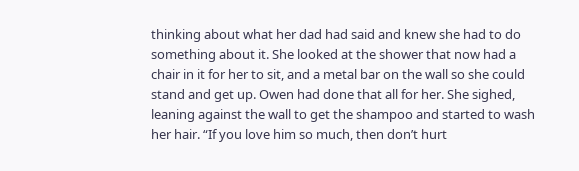thinking about what her dad had said and knew she had to do something about it. She looked at the shower that now had a chair in it for her to sit, and a metal bar on the wall so she could stand and get up. Owen had done that all for her. She sighed, leaning against the wall to get the shampoo and started to wash her hair. “If you love him so much, then don’t hurt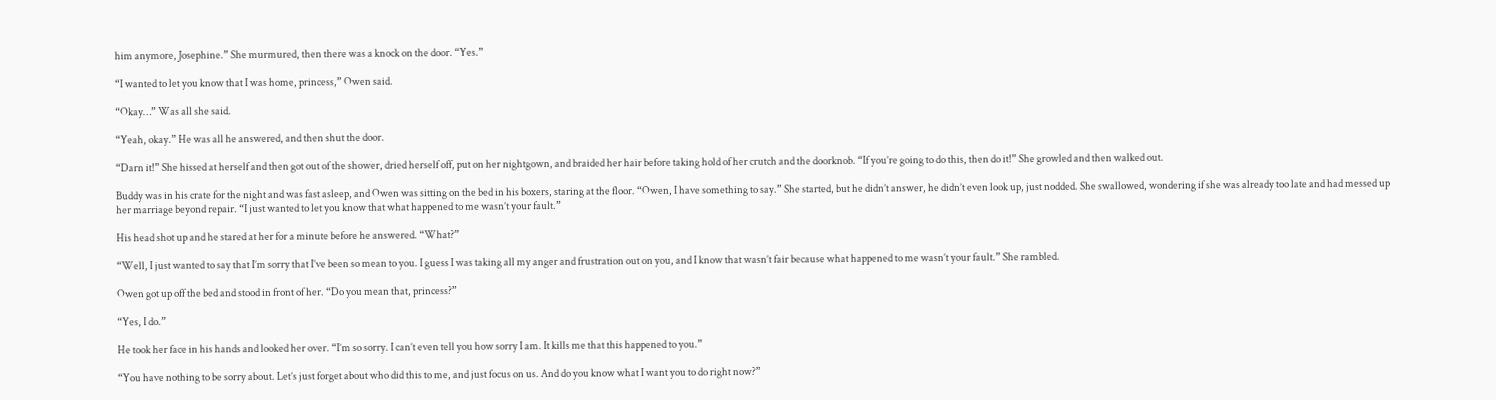him anymore, Josephine.” She murmured, then there was a knock on the door. “Yes.”

“I wanted to let you know that I was home, princess,” Owen said.

“Okay…” Was all she said.

“Yeah, okay.” He was all he answered, and then shut the door.

“Darn it!” She hissed at herself and then got out of the shower, dried herself off, put on her nightgown, and braided her hair before taking hold of her crutch and the doorknob. “If you’re going to do this, then do it!” She growled and then walked out.

Buddy was in his crate for the night and was fast asleep, and Owen was sitting on the bed in his boxers, staring at the floor. “Owen, I have something to say.” She started, but he didn’t answer, he didn’t even look up, just nodded. She swallowed, wondering if she was already too late and had messed up her marriage beyond repair. “I just wanted to let you know that what happened to me wasn’t your fault.”

His head shot up and he stared at her for a minute before he answered. “What?”

“Well, I just wanted to say that I’m sorry that I’ve been so mean to you. I guess I was taking all my anger and frustration out on you, and I know that wasn’t fair because what happened to me wasn’t your fault.” She rambled.

Owen got up off the bed and stood in front of her. “Do you mean that, princess?”

“Yes, I do.”

He took her face in his hands and looked her over. “I’m so sorry. I can’t even tell you how sorry I am. It kills me that this happened to you.”

“You have nothing to be sorry about. Let’s just forget about who did this to me, and just focus on us. And do you know what I want you to do right now?”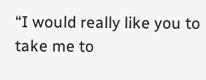“I would really like you to take me to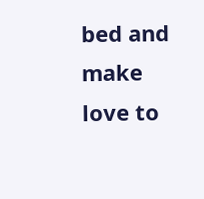bed and make love to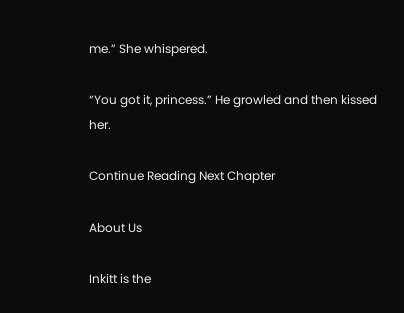me.” She whispered.

“You got it, princess.” He growled and then kissed her.

Continue Reading Next Chapter

About Us

Inkitt is the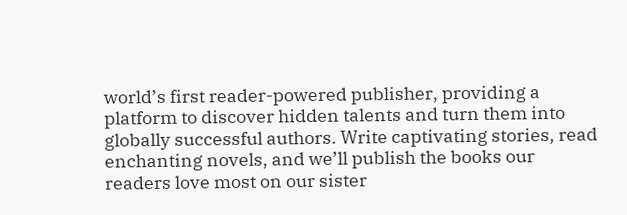world’s first reader-powered publisher, providing a platform to discover hidden talents and turn them into globally successful authors. Write captivating stories, read enchanting novels, and we’ll publish the books our readers love most on our sister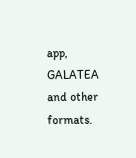app, GALATEA and other formats.